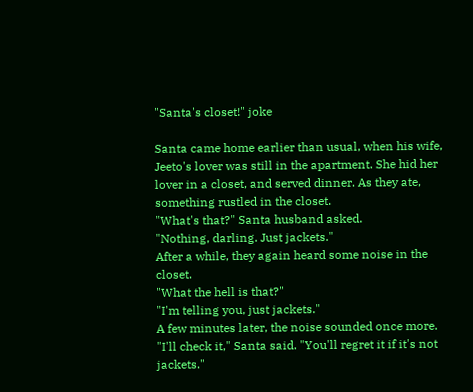"Santa's closet!" joke

Santa came home earlier than usual, when his wife, Jeeto's lover was still in the apartment. She hid her lover in a closet, and served dinner. As they ate, something rustled in the closet.
"What's that?" Santa husband asked.
"Nothing, darling. Just jackets."
After a while, they again heard some noise in the closet.
"What the hell is that?"
"I'm telling you, just jackets."
A few minutes later, the noise sounded once more.
"I'll check it," Santa said. "You'll regret it if it's not jackets."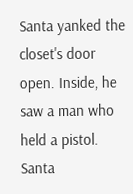Santa yanked the closet's door open. Inside, he saw a man who held a pistol. Santa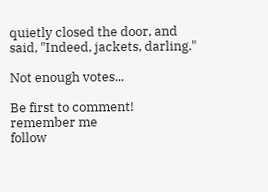quietly closed the door, and said, "Indeed, jackets, darling."

Not enough votes...

Be first to comment!
remember me
follow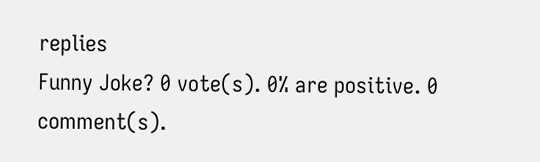replies
Funny Joke? 0 vote(s). 0% are positive. 0 comment(s).